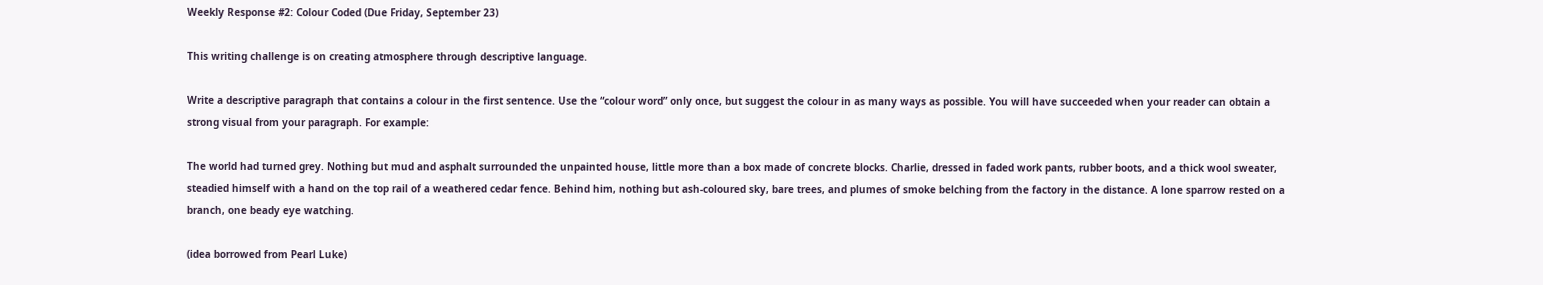Weekly Response #2: Colour Coded (Due Friday, September 23)

This writing challenge is on creating atmosphere through descriptive language.

Write a descriptive paragraph that contains a colour in the first sentence. Use the “colour word” only once, but suggest the colour in as many ways as possible. You will have succeeded when your reader can obtain a strong visual from your paragraph. For example:

The world had turned grey. Nothing but mud and asphalt surrounded the unpainted house, little more than a box made of concrete blocks. Charlie, dressed in faded work pants, rubber boots, and a thick wool sweater, steadied himself with a hand on the top rail of a weathered cedar fence. Behind him, nothing but ash-coloured sky, bare trees, and plumes of smoke belching from the factory in the distance. A lone sparrow rested on a branch, one beady eye watching.

(idea borrowed from Pearl Luke)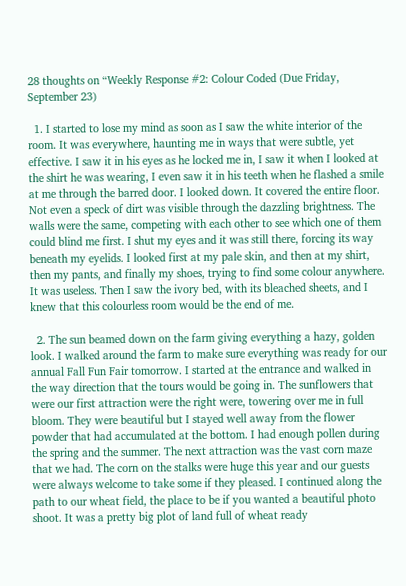28 thoughts on “Weekly Response #2: Colour Coded (Due Friday, September 23)

  1. I started to lose my mind as soon as I saw the white interior of the room. It was everywhere, haunting me in ways that were subtle, yet effective. I saw it in his eyes as he locked me in, I saw it when I looked at the shirt he was wearing, I even saw it in his teeth when he flashed a smile at me through the barred door. I looked down. It covered the entire floor. Not even a speck of dirt was visible through the dazzling brightness. The walls were the same, competing with each other to see which one of them could blind me first. I shut my eyes and it was still there, forcing its way beneath my eyelids. I looked first at my pale skin, and then at my shirt, then my pants, and finally my shoes, trying to find some colour anywhere. It was useless. Then I saw the ivory bed, with its bleached sheets, and I knew that this colourless room would be the end of me.

  2. The sun beamed down on the farm giving everything a hazy, golden look. I walked around the farm to make sure everything was ready for our annual Fall Fun Fair tomorrow. I started at the entrance and walked in the way direction that the tours would be going in. The sunflowers that were our first attraction were the right were, towering over me in full bloom. They were beautiful but I stayed well away from the flower powder that had accumulated at the bottom. I had enough pollen during the spring and the summer. The next attraction was the vast corn maze that we had. The corn on the stalks were huge this year and our guests were always welcome to take some if they pleased. I continued along the path to our wheat field, the place to be if you wanted a beautiful photo shoot. It was a pretty big plot of land full of wheat ready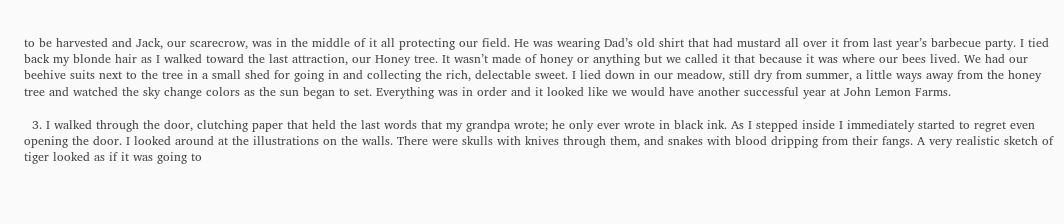to be harvested and Jack, our scarecrow, was in the middle of it all protecting our field. He was wearing Dad’s old shirt that had mustard all over it from last year’s barbecue party. I tied back my blonde hair as I walked toward the last attraction, our Honey tree. It wasn’t made of honey or anything but we called it that because it was where our bees lived. We had our beehive suits next to the tree in a small shed for going in and collecting the rich, delectable sweet. I lied down in our meadow, still dry from summer, a little ways away from the honey tree and watched the sky change colors as the sun began to set. Everything was in order and it looked like we would have another successful year at John Lemon Farms.

  3. I walked through the door, clutching paper that held the last words that my grandpa wrote; he only ever wrote in black ink. As I stepped inside I immediately started to regret even opening the door. I looked around at the illustrations on the walls. There were skulls with knives through them, and snakes with blood dripping from their fangs. A very realistic sketch of tiger looked as if it was going to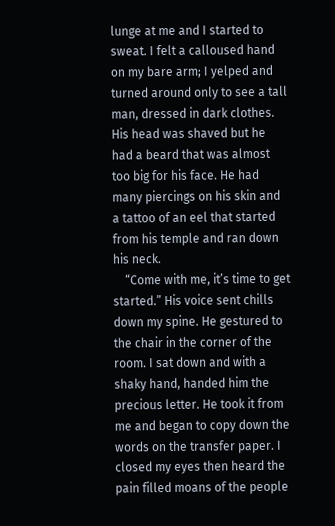lunge at me and I started to sweat. I felt a calloused hand on my bare arm; I yelped and turned around only to see a tall man, dressed in dark clothes. His head was shaved but he had a beard that was almost too big for his face. He had many piercings on his skin and a tattoo of an eel that started from his temple and ran down his neck.
    “Come with me, it’s time to get started.” His voice sent chills down my spine. He gestured to the chair in the corner of the room. I sat down and with a shaky hand, handed him the precious letter. He took it from me and began to copy down the words on the transfer paper. I closed my eyes then heard the pain filled moans of the people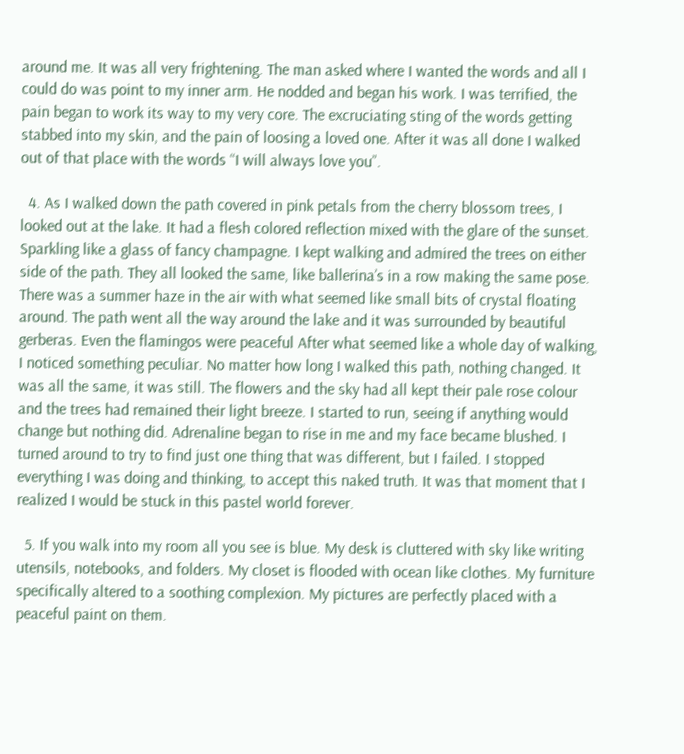around me. It was all very frightening. The man asked where I wanted the words and all I could do was point to my inner arm. He nodded and began his work. I was terrified, the pain began to work its way to my very core. The excruciating sting of the words getting stabbed into my skin, and the pain of loosing a loved one. After it was all done I walked out of that place with the words “I will always love you”.

  4. As I walked down the path covered in pink petals from the cherry blossom trees, I looked out at the lake. It had a flesh colored reflection mixed with the glare of the sunset. Sparkling like a glass of fancy champagne. I kept walking and admired the trees on either side of the path. They all looked the same, like ballerina’s in a row making the same pose. There was a summer haze in the air with what seemed like small bits of crystal floating around. The path went all the way around the lake and it was surrounded by beautiful gerberas. Even the flamingos were peaceful After what seemed like a whole day of walking, I noticed something peculiar. No matter how long I walked this path, nothing changed. It was all the same, it was still. The flowers and the sky had all kept their pale rose colour and the trees had remained their light breeze. I started to run, seeing if anything would change but nothing did. Adrenaline began to rise in me and my face became blushed. I turned around to try to find just one thing that was different, but I failed. I stopped everything I was doing and thinking, to accept this naked truth. It was that moment that I realized I would be stuck in this pastel world forever.

  5. If you walk into my room all you see is blue. My desk is cluttered with sky like writing utensils, notebooks, and folders. My closet is flooded with ocean like clothes. My furniture specifically altered to a soothing complexion. My pictures are perfectly placed with a peaceful paint on them.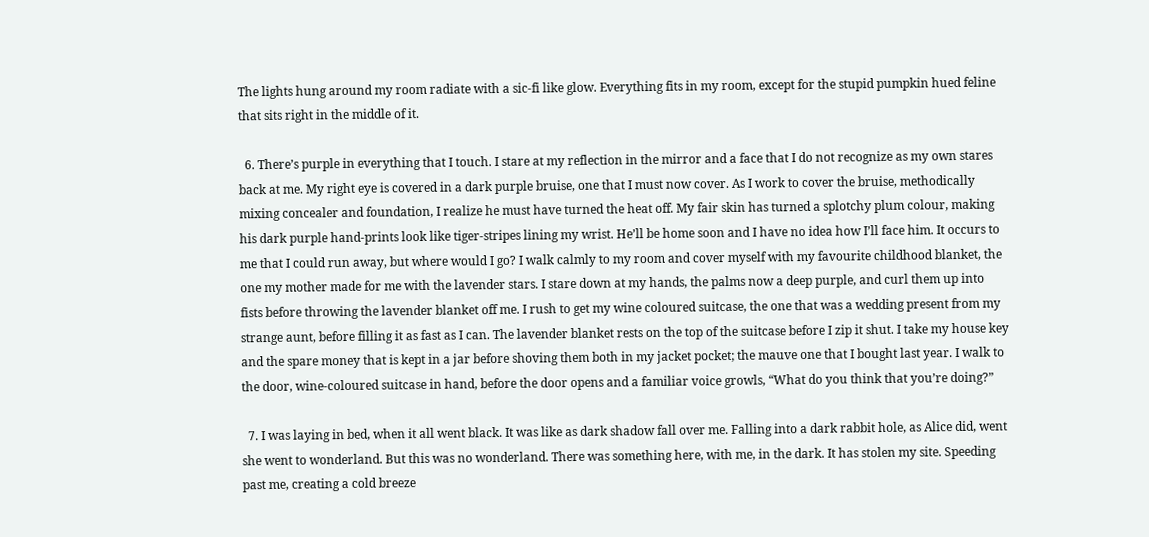The lights hung around my room radiate with a sic-fi like glow. Everything fits in my room, except for the stupid pumpkin hued feline that sits right in the middle of it.

  6. There’s purple in everything that I touch. I stare at my reflection in the mirror and a face that I do not recognize as my own stares back at me. My right eye is covered in a dark purple bruise, one that I must now cover. As I work to cover the bruise, methodically mixing concealer and foundation, I realize he must have turned the heat off. My fair skin has turned a splotchy plum colour, making his dark purple hand-prints look like tiger-stripes lining my wrist. He’ll be home soon and I have no idea how I’ll face him. It occurs to me that I could run away, but where would I go? I walk calmly to my room and cover myself with my favourite childhood blanket, the one my mother made for me with the lavender stars. I stare down at my hands, the palms now a deep purple, and curl them up into fists before throwing the lavender blanket off me. I rush to get my wine coloured suitcase, the one that was a wedding present from my strange aunt, before filling it as fast as I can. The lavender blanket rests on the top of the suitcase before I zip it shut. I take my house key and the spare money that is kept in a jar before shoving them both in my jacket pocket; the mauve one that I bought last year. I walk to the door, wine-coloured suitcase in hand, before the door opens and a familiar voice growls, “What do you think that you’re doing?”

  7. I was laying in bed, when it all went black. It was like as dark shadow fall over me. Falling into a dark rabbit hole, as Alice did, went she went to wonderland. But this was no wonderland. There was something here, with me, in the dark. It has stolen my site. Speeding past me, creating a cold breeze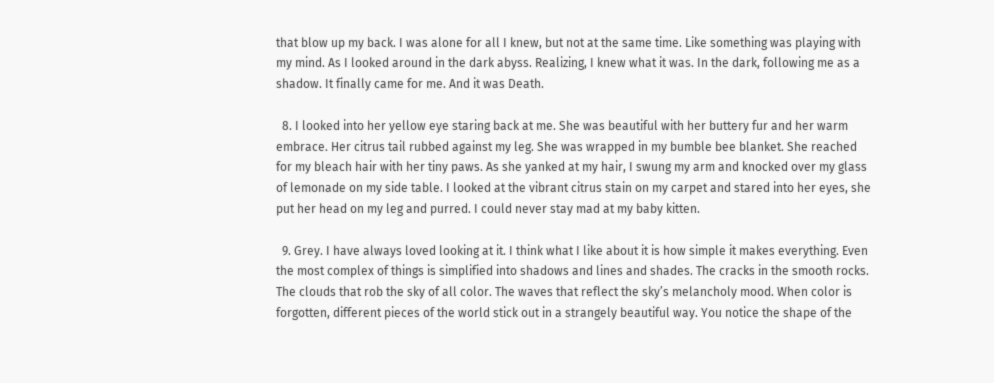that blow up my back. I was alone for all I knew, but not at the same time. Like something was playing with my mind. As I looked around in the dark abyss. Realizing, I knew what it was. In the dark, following me as a shadow. It finally came for me. And it was Death.

  8. I looked into her yellow eye staring back at me. She was beautiful with her buttery fur and her warm embrace. Her citrus tail rubbed against my leg. She was wrapped in my bumble bee blanket. She reached for my bleach hair with her tiny paws. As she yanked at my hair, I swung my arm and knocked over my glass of lemonade on my side table. I looked at the vibrant citrus stain on my carpet and stared into her eyes, she put her head on my leg and purred. I could never stay mad at my baby kitten.

  9. Grey. I have always loved looking at it. I think what I like about it is how simple it makes everything. Even the most complex of things is simplified into shadows and lines and shades. The cracks in the smooth rocks. The clouds that rob the sky of all color. The waves that reflect the sky’s melancholy mood. When color is forgotten, different pieces of the world stick out in a strangely beautiful way. You notice the shape of the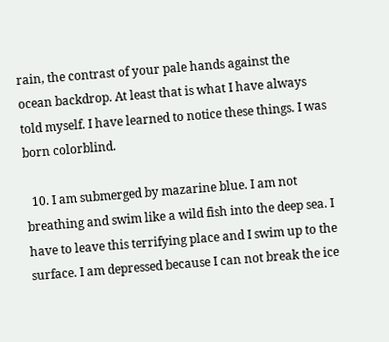rain, the contrast of your pale hands against the ocean backdrop. At least that is what I have always told myself. I have learned to notice these things. I was born colorblind.

  10. I am submerged by mazarine blue. I am not breathing and swim like a wild fish into the deep sea. I have to leave this terrifying place and I swim up to the surface. I am depressed because I can not break the ice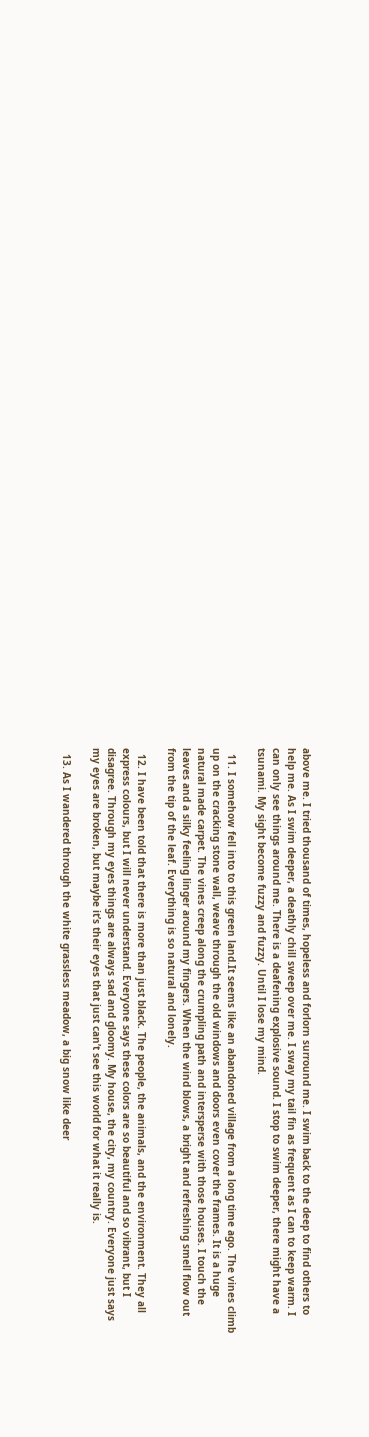above me. I tried thousand of times, hopeless and forlorn surround me. I swim back to the deep to find others to help me. As I swim deeper, a deathly chill sweep over me. I sway my tail fin as frequent as I can to keep warm. I can only see things around me. There is a deafening explosive sound. I stop to swim deeper, there might have a tsunami. My sight become fuzzy and fuzzy. Until I lose my mind.

  11. I somehow fell into to this green land.It seems like an abandoned village from a long time ago. The vines climb up on the cracking stone wall, weave through the old windows and doors even cover the frames. It is a huge natural made carpet. The vines creep along the crumpling path and intersperse with those houses. I touch the leaves and a silky feeling linger around my fingers. When the wind blows, a bright and refreshing smell flow out from the tip of the leaf. Everything is so natural and lonely.

  12. I have been told that there is more than just black. The people, the animals, and the environment. They all express colours, but I will never understand. Everyone says these colors are so beautiful and so vibrant, but I disagree. Through my eyes things are always sad and gloomy. My house, the city, my country. Everyone just says my eyes are broken, but maybe it’s their eyes that just can’t see this world for what it really is.

  13. As I wandered through the white grassless meadow, a big snow like deer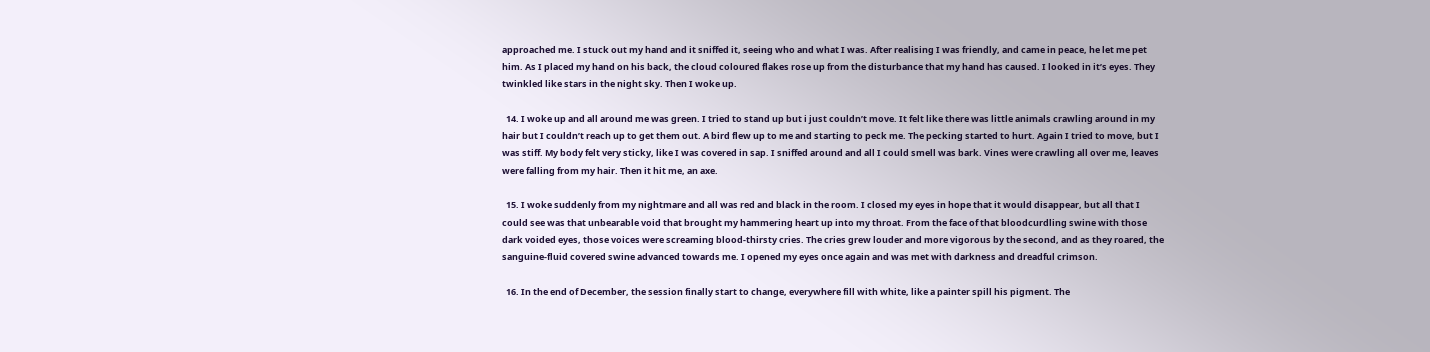approached me. I stuck out my hand and it sniffed it, seeing who and what I was. After realising I was friendly, and came in peace, he let me pet him. As I placed my hand on his back, the cloud coloured flakes rose up from the disturbance that my hand has caused. I looked in it’s eyes. They twinkled like stars in the night sky. Then I woke up.

  14. I woke up and all around me was green. I tried to stand up but i just couldn’t move. It felt like there was little animals crawling around in my hair but I couldn’t reach up to get them out. A bird flew up to me and starting to peck me. The pecking started to hurt. Again I tried to move, but I was stiff. My body felt very sticky, like I was covered in sap. I sniffed around and all I could smell was bark. Vines were crawling all over me, leaves were falling from my hair. Then it hit me, an axe.

  15. I woke suddenly from my nightmare and all was red and black in the room. I closed my eyes in hope that it would disappear, but all that I could see was that unbearable void that brought my hammering heart up into my throat. From the face of that bloodcurdling swine with those dark voided eyes, those voices were screaming blood-thirsty cries. The cries grew louder and more vigorous by the second, and as they roared, the sanguine-fluid covered swine advanced towards me. I opened my eyes once again and was met with darkness and dreadful crimson.

  16. In the end of December, the session finally start to change, everywhere fill with white, like a painter spill his pigment. The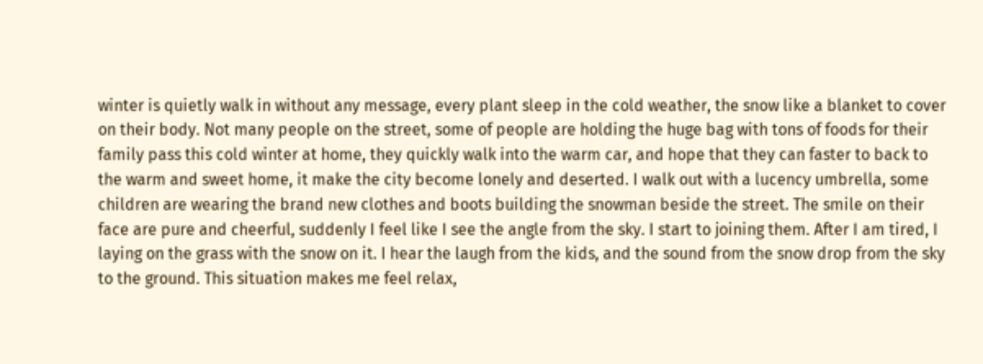winter is quietly walk in without any message, every plant sleep in the cold weather, the snow like a blanket to cover on their body. Not many people on the street, some of people are holding the huge bag with tons of foods for their family pass this cold winter at home, they quickly walk into the warm car, and hope that they can faster to back to the warm and sweet home, it make the city become lonely and deserted. I walk out with a lucency umbrella, some children are wearing the brand new clothes and boots building the snowman beside the street. The smile on their face are pure and cheerful, suddenly I feel like I see the angle from the sky. I start to joining them. After I am tired, I laying on the grass with the snow on it. I hear the laugh from the kids, and the sound from the snow drop from the sky to the ground. This situation makes me feel relax,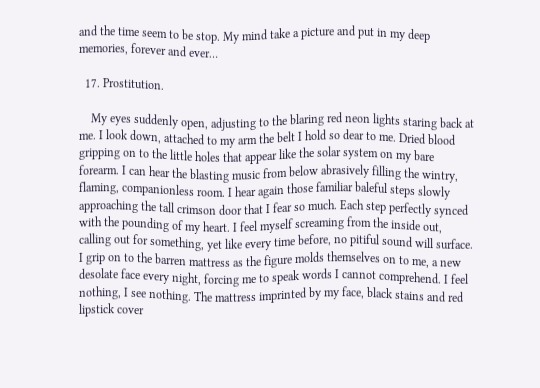and the time seem to be stop. My mind take a picture and put in my deep memories, forever and ever…

  17. Prostitution.

    My eyes suddenly open, adjusting to the blaring red neon lights staring back at me. I look down, attached to my arm the belt I hold so dear to me. Dried blood gripping on to the little holes that appear like the solar system on my bare forearm. I can hear the blasting music from below abrasively filling the wintry, flaming, companionless room. I hear again those familiar baleful steps slowly approaching the tall crimson door that I fear so much. Each step perfectly synced with the pounding of my heart. I feel myself screaming from the inside out, calling out for something, yet like every time before, no pitiful sound will surface. I grip on to the barren mattress as the figure molds themselves on to me, a new desolate face every night, forcing me to speak words I cannot comprehend. I feel nothing, I see nothing. The mattress imprinted by my face, black stains and red lipstick cover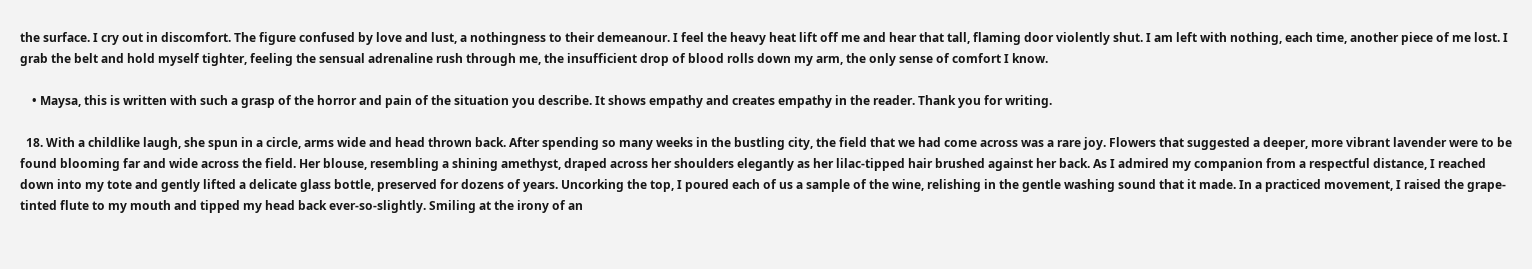the surface. I cry out in discomfort. The figure confused by love and lust, a nothingness to their demeanour. I feel the heavy heat lift off me and hear that tall, flaming door violently shut. I am left with nothing, each time, another piece of me lost. I grab the belt and hold myself tighter, feeling the sensual adrenaline rush through me, the insufficient drop of blood rolls down my arm, the only sense of comfort I know.

    • Maysa, this is written with such a grasp of the horror and pain of the situation you describe. It shows empathy and creates empathy in the reader. Thank you for writing.

  18. With a childlike laugh, she spun in a circle, arms wide and head thrown back. After spending so many weeks in the bustling city, the field that we had come across was a rare joy. Flowers that suggested a deeper, more vibrant lavender were to be found blooming far and wide across the field. Her blouse, resembling a shining amethyst, draped across her shoulders elegantly as her lilac-tipped hair brushed against her back. As I admired my companion from a respectful distance, I reached down into my tote and gently lifted a delicate glass bottle, preserved for dozens of years. Uncorking the top, I poured each of us a sample of the wine, relishing in the gentle washing sound that it made. In a practiced movement, I raised the grape-tinted flute to my mouth and tipped my head back ever-so-slightly. Smiling at the irony of an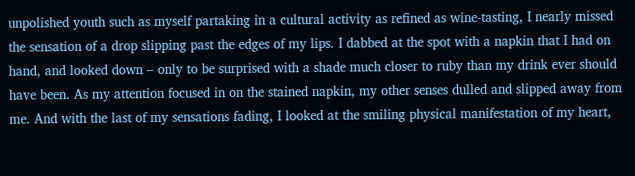unpolished youth such as myself partaking in a cultural activity as refined as wine-tasting, I nearly missed the sensation of a drop slipping past the edges of my lips. I dabbed at the spot with a napkin that I had on hand, and looked down – only to be surprised with a shade much closer to ruby than my drink ever should have been. As my attention focused in on the stained napkin, my other senses dulled and slipped away from me. And with the last of my sensations fading, I looked at the smiling physical manifestation of my heart,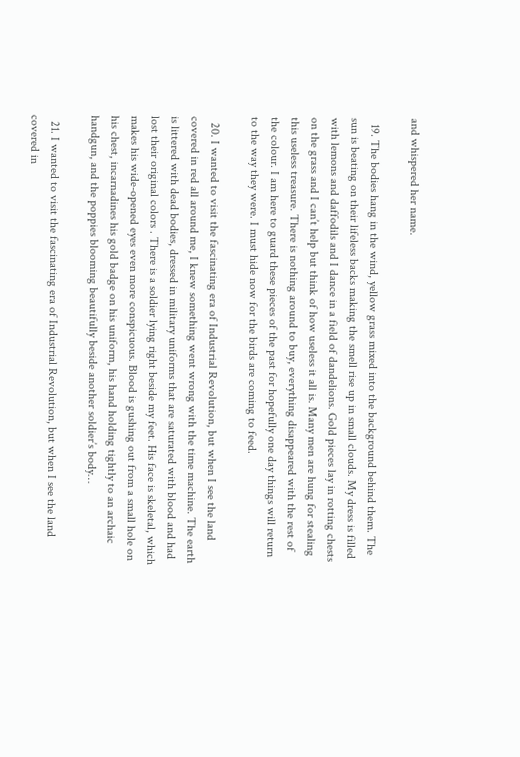and whispered her name.

  19. The bodies hang in the wind, yellow grass mixed into the background behind them. The sun is beating on their lifeless backs making the smell rise up in small clouds. My dress is filled with lemons and daffodils and I dance in a field of dandelions. Gold pieces lay in rotting chests on the grass and I can’t help but think of how useless it all is. Many men are hung for stealing this useless treasure. There is nothing around to buy, everything disappeared with the rest of the colour. I am here to guard these pieces of the past for hopefully one day things will return to the way they were. I must hide now for the birds are coming to feed.

  20. I wanted to visit the fascinating era of Industrial Revolution, but when I see the land covered in red all around me, I knew something went wrong with the time machine. The earth is littered with dead bodies, dressed in military uniforms that are saturated with blood and had lost their original colors . There is a soldier lying right beside my feet. His face is skeletal, which makes his wide-opened eyes even more conspicuous. Blood is gushing out from a small hole on his chest, incarnadines his gold badge on his uniform, his hand holding tightly to an archaic handgun, and the poppies blooming beautifully beside another soldier’s body…

  21. I wanted to visit the fascinating era of Industrial Revolution, but when I see the land covered in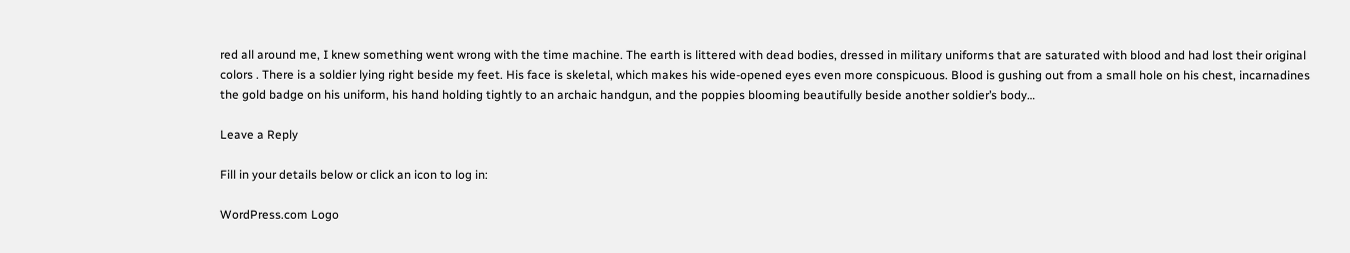red all around me, I knew something went wrong with the time machine. The earth is littered with dead bodies, dressed in military uniforms that are saturated with blood and had lost their original colors . There is a soldier lying right beside my feet. His face is skeletal, which makes his wide-opened eyes even more conspicuous. Blood is gushing out from a small hole on his chest, incarnadines the gold badge on his uniform, his hand holding tightly to an archaic handgun, and the poppies blooming beautifully beside another soldier’s body…

Leave a Reply

Fill in your details below or click an icon to log in:

WordPress.com Logo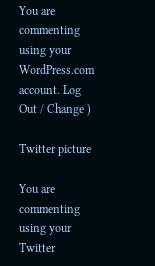You are commenting using your WordPress.com account. Log Out / Change )

Twitter picture

You are commenting using your Twitter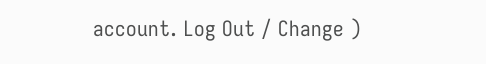account. Log Out / Change )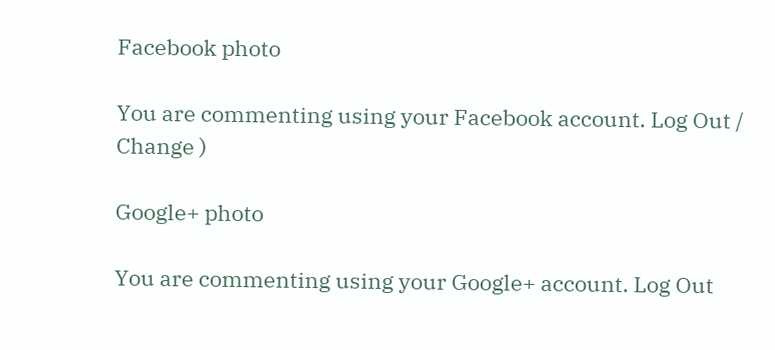Facebook photo

You are commenting using your Facebook account. Log Out / Change )

Google+ photo

You are commenting using your Google+ account. Log Out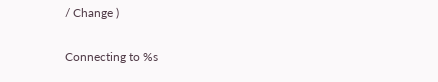/ Change )

Connecting to %s